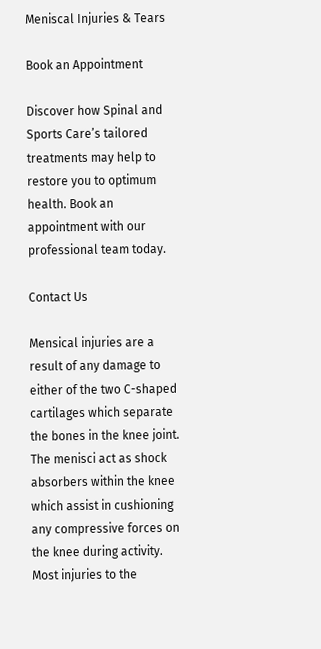Meniscal Injuries & Tears

Book an Appointment

Discover how Spinal and Sports Care’s tailored treatments may help to restore you to optimum health. Book an appointment with our professional team today.

Contact Us

Mensical injuries are a result of any damage to either of the two C-shaped cartilages which separate the bones in the knee joint. The menisci act as shock absorbers within the knee which assist in cushioning any compressive forces on the knee during activity. Most injuries to the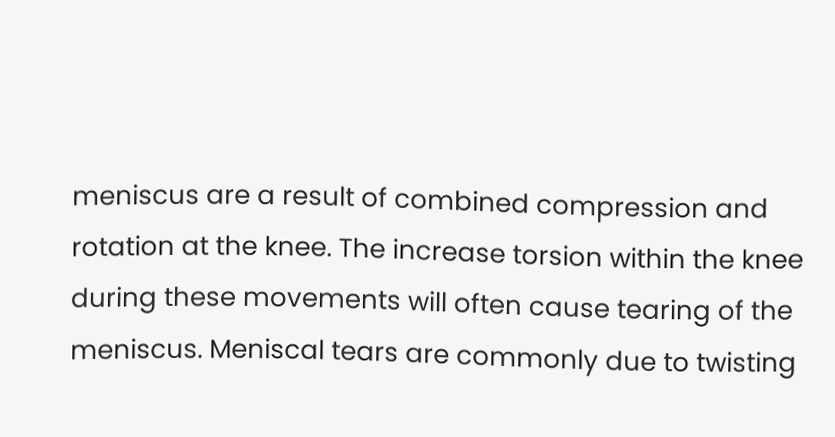meniscus are a result of combined compression and rotation at the knee. The increase torsion within the knee during these movements will often cause tearing of the meniscus. Meniscal tears are commonly due to twisting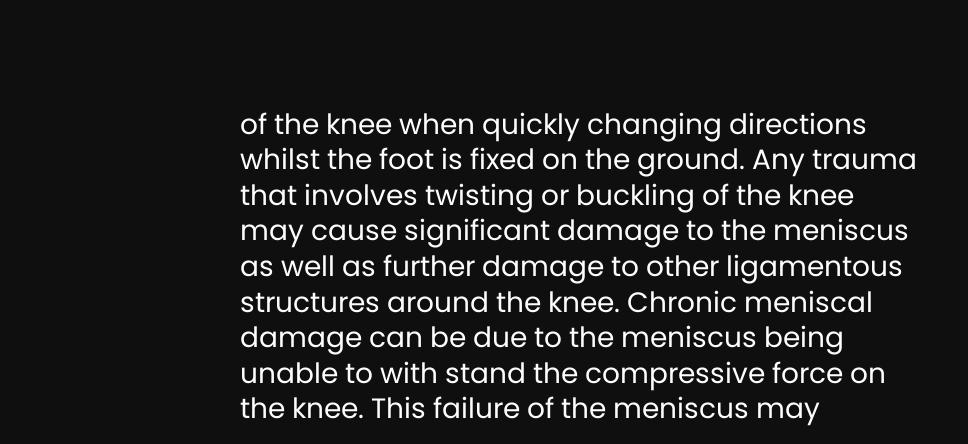of the knee when quickly changing directions whilst the foot is fixed on the ground. Any trauma that involves twisting or buckling of the knee may cause significant damage to the meniscus as well as further damage to other ligamentous structures around the knee. Chronic meniscal damage can be due to the meniscus being unable to with stand the compressive force on the knee. This failure of the meniscus may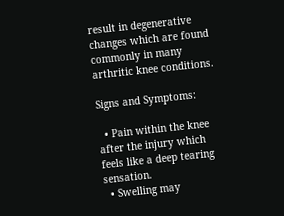result in degenerative changes which are found commonly in many arthritic knee conditions.

Signs and Symptoms:

  • Pain within the knee after the injury which feels like a deep tearing sensation.
  • Swelling may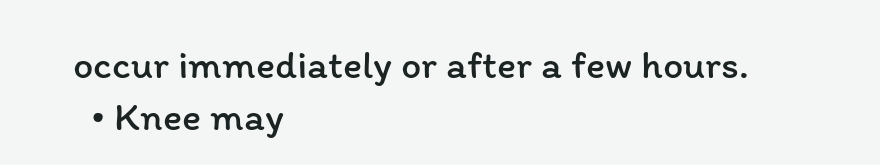occur immediately or after a few hours.
  • Knee may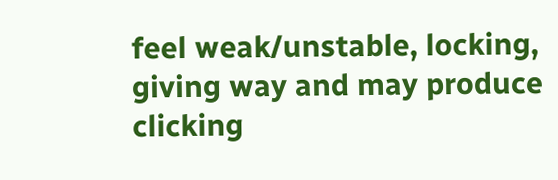feel weak/unstable, locking, giving way and may produce clicking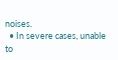noises.
  • In severe cases, unable to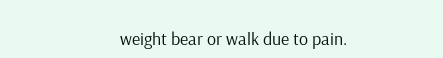weight bear or walk due to pain.